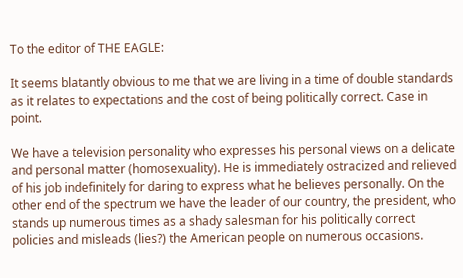To the editor of THE EAGLE:

It seems blatantly obvious to me that we are living in a time of double standards as it relates to expectations and the cost of being politically correct. Case in point.

We have a television personality who expresses his personal views on a delicate and personal matter (homosexuality). He is immediately ostracized and relieved of his job indefinitely for daring to express what he believes personally. On the other end of the spectrum we have the leader of our country, the president, who stands up numerous times as a shady salesman for his politically correct policies and misleads (lies?) the American people on numerous occasions.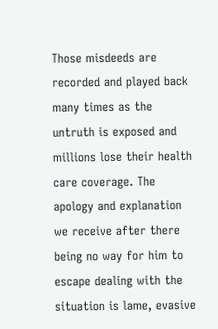Those misdeeds are recorded and played back many times as the untruth is exposed and millions lose their health care coverage. The apology and explanation we receive after there being no way for him to escape dealing with the situation is lame, evasive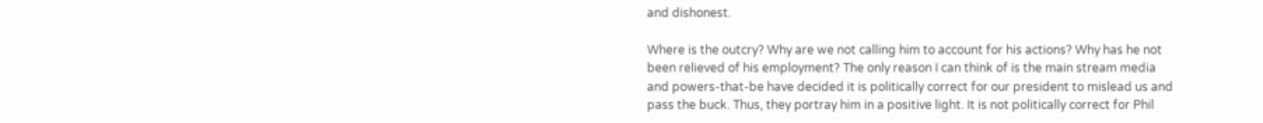and dishonest.

Where is the outcry? Why are we not calling him to account for his actions? Why has he not been relieved of his employment? The only reason I can think of is the main stream media and powers-that-be have decided it is politically correct for our president to mislead us and pass the buck. Thus, they portray him in a positive light. It is not politically correct for Phil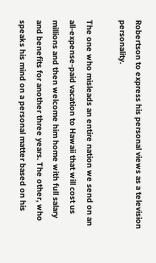Robertson to express his personal views as a television personality.

The one who misleads an entire nation we send on an all-expense-paid vacation to Hawaii that will cost us millions and then welcome him home with full salary and benefits for another three years. The other, who speaks his mind on a personal matter based on his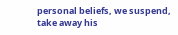personal beliefs, we suspend, take away his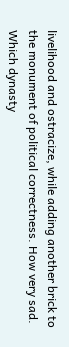livelihood and ostracize, while adding another brick to the monument of political correctness. How very sad. Which dynasty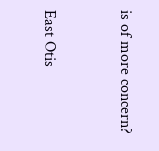is of more concern?


East Otis